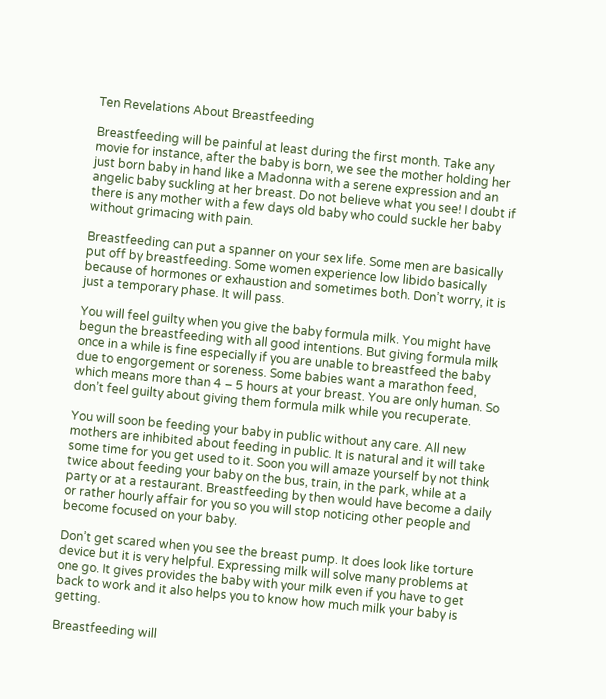Ten Revelations About Breastfeeding

Breastfeeding will be painful at least during the first month. Take any movie for instance, after the baby is born, we see the mother holding her just born baby in hand like a Madonna with a serene expression and an angelic baby suckling at her breast. Do not believe what you see! I doubt if there is any mother with a few days old baby who could suckle her baby without grimacing with pain.

Breastfeeding can put a spanner on your sex life. Some men are basically put off by breastfeeding. Some women experience low libido basically because of hormones or exhaustion and sometimes both. Don’t worry, it is just a temporary phase. It will pass.

You will feel guilty when you give the baby formula milk. You might have begun the breastfeeding with all good intentions. But giving formula milk once in a while is fine especially if you are unable to breastfeed the baby due to engorgement or soreness. Some babies want a marathon feed, which means more than 4 – 5 hours at your breast. You are only human. So don’t feel guilty about giving them formula milk while you recuperate.

You will soon be feeding your baby in public without any care. All new mothers are inhibited about feeding in public. It is natural and it will take some time for you get used to it. Soon you will amaze yourself by not think twice about feeding your baby on the bus, train, in the park, while at a party or at a restaurant. Breastfeeding by then would have become a daily or rather hourly affair for you so you will stop noticing other people and become focused on your baby.

Don’t get scared when you see the breast pump. It does look like torture device but it is very helpful. Expressing milk will solve many problems at one go. It gives provides the baby with your milk even if you have to get back to work and it also helps you to know how much milk your baby is getting.

Breastfeeding will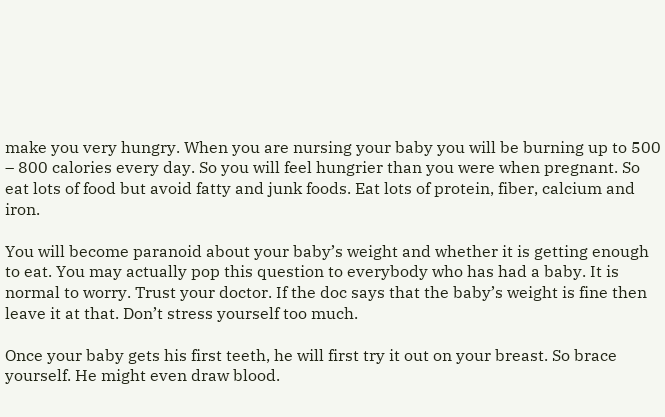make you very hungry. When you are nursing your baby you will be burning up to 500 – 800 calories every day. So you will feel hungrier than you were when pregnant. So eat lots of food but avoid fatty and junk foods. Eat lots of protein, fiber, calcium and iron.

You will become paranoid about your baby’s weight and whether it is getting enough to eat. You may actually pop this question to everybody who has had a baby. It is normal to worry. Trust your doctor. If the doc says that the baby’s weight is fine then leave it at that. Don’t stress yourself too much.

Once your baby gets his first teeth, he will first try it out on your breast. So brace yourself. He might even draw blood.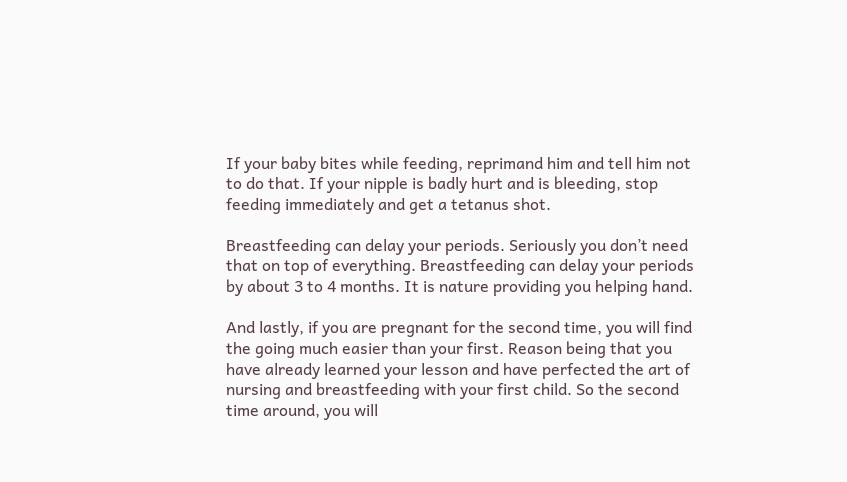If your baby bites while feeding, reprimand him and tell him not to do that. If your nipple is badly hurt and is bleeding, stop feeding immediately and get a tetanus shot.

Breastfeeding can delay your periods. Seriously you don’t need that on top of everything. Breastfeeding can delay your periods by about 3 to 4 months. It is nature providing you helping hand.

And lastly, if you are pregnant for the second time, you will find the going much easier than your first. Reason being that you have already learned your lesson and have perfected the art of nursing and breastfeeding with your first child. So the second time around, you will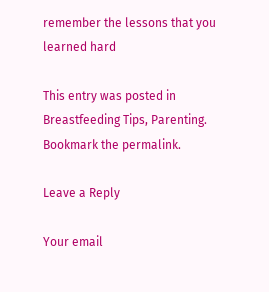remember the lessons that you learned hard

This entry was posted in Breastfeeding Tips, Parenting. Bookmark the permalink.

Leave a Reply

Your email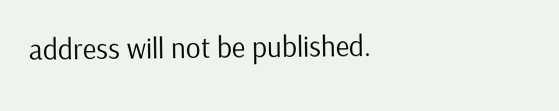address will not be published.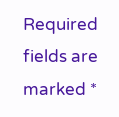Required fields are marked *